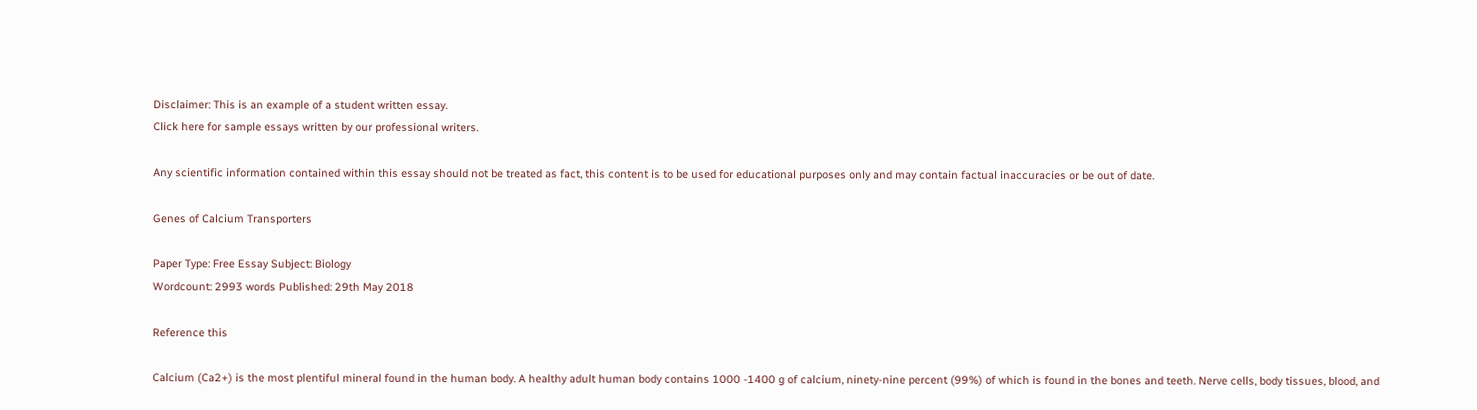Disclaimer: This is an example of a student written essay.
Click here for sample essays written by our professional writers.

Any scientific information contained within this essay should not be treated as fact, this content is to be used for educational purposes only and may contain factual inaccuracies or be out of date.

Genes of Calcium Transporters

Paper Type: Free Essay Subject: Biology
Wordcount: 2993 words Published: 29th May 2018

Reference this

Calcium (Ca2+) is the most plentiful mineral found in the human body. A healthy adult human body contains 1000 -1400 g of calcium, ninety-nine percent (99%) of which is found in the bones and teeth. Nerve cells, body tissues, blood, and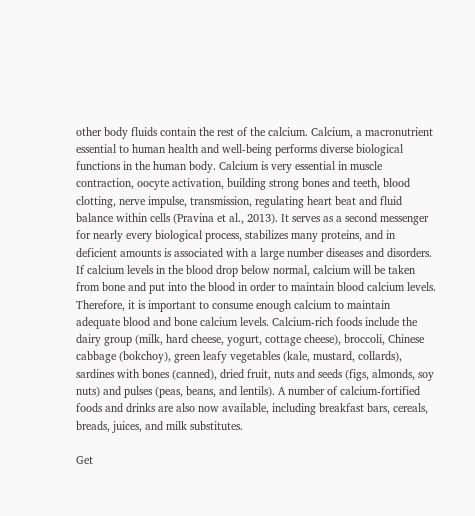other body fluids contain the rest of the calcium. Calcium, a macronutrient essential to human health and well-being performs diverse biological functions in the human body. Calcium is very essential in muscle contraction, oocyte activation, building strong bones and teeth, blood clotting, nerve impulse, transmission, regulating heart beat and fluid balance within cells (Pravina et al., 2013). It serves as a second messenger for nearly every biological process, stabilizes many proteins, and in deficient amounts is associated with a large number diseases and disorders. If calcium levels in the blood drop below normal, calcium will be taken from bone and put into the blood in order to maintain blood calcium levels. Therefore, it is important to consume enough calcium to maintain adequate blood and bone calcium levels. Calcium-rich foods include the dairy group (milk, hard cheese, yogurt, cottage cheese), broccoli, Chinese cabbage (bokchoy), green leafy vegetables (kale, mustard, collards), sardines with bones (canned), dried fruit, nuts and seeds (figs, almonds, soy nuts) and pulses (peas, beans, and lentils). A number of calcium-fortified foods and drinks are also now available, including breakfast bars, cereals, breads, juices, and milk substitutes.

Get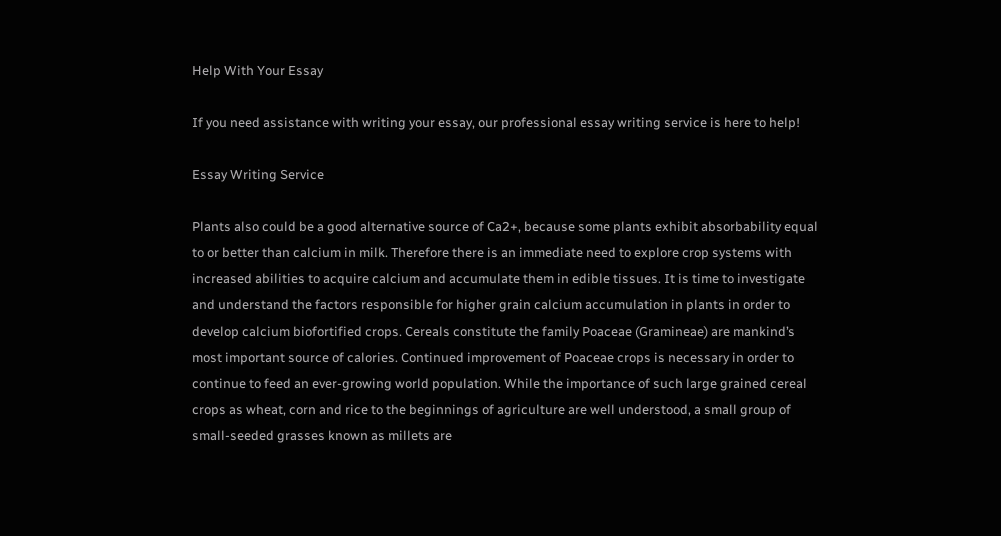Help With Your Essay

If you need assistance with writing your essay, our professional essay writing service is here to help!

Essay Writing Service

Plants also could be a good alternative source of Ca2+, because some plants exhibit absorbability equal to or better than calcium in milk. Therefore there is an immediate need to explore crop systems with increased abilities to acquire calcium and accumulate them in edible tissues. It is time to investigate and understand the factors responsible for higher grain calcium accumulation in plants in order to develop calcium biofortified crops. Cereals constitute the family Poaceae (Gramineae) are mankind’s most important source of calories. Continued improvement of Poaceae crops is necessary in order to continue to feed an ever-growing world population. While the importance of such large grained cereal crops as wheat, corn and rice to the beginnings of agriculture are well understood, a small group of small-seeded grasses known as millets are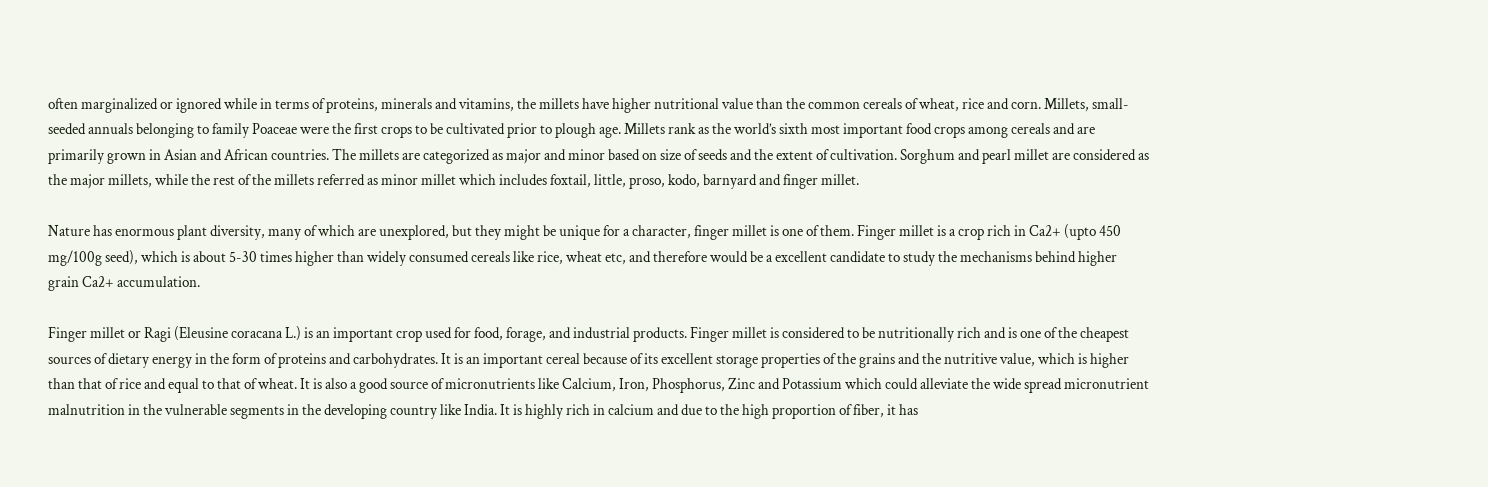often marginalized or ignored while in terms of proteins, minerals and vitamins, the millets have higher nutritional value than the common cereals of wheat, rice and corn. Millets, small-seeded annuals belonging to family Poaceae were the first crops to be cultivated prior to plough age. Millets rank as the world’s sixth most important food crops among cereals and are primarily grown in Asian and African countries. The millets are categorized as major and minor based on size of seeds and the extent of cultivation. Sorghum and pearl millet are considered as the major millets, while the rest of the millets referred as minor millet which includes foxtail, little, proso, kodo, barnyard and finger millet.

Nature has enormous plant diversity, many of which are unexplored, but they might be unique for a character, finger millet is one of them. Finger millet is a crop rich in Ca2+ (upto 450 mg/100g seed), which is about 5-30 times higher than widely consumed cereals like rice, wheat etc, and therefore would be a excellent candidate to study the mechanisms behind higher grain Ca2+ accumulation.

Finger millet or Ragi (Eleusine coracana L.) is an important crop used for food, forage, and industrial products. Finger millet is considered to be nutritionally rich and is one of the cheapest sources of dietary energy in the form of proteins and carbohydrates. It is an important cereal because of its excellent storage properties of the grains and the nutritive value, which is higher than that of rice and equal to that of wheat. It is also a good source of micronutrients like Calcium, Iron, Phosphorus, Zinc and Potassium which could alleviate the wide spread micronutrient malnutrition in the vulnerable segments in the developing country like India. It is highly rich in calcium and due to the high proportion of fiber, it has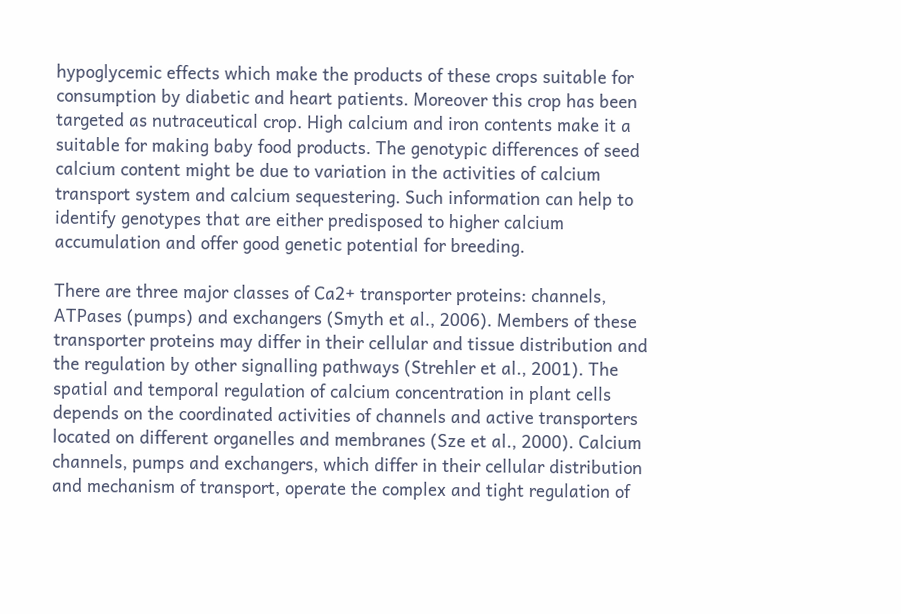hypoglycemic effects which make the products of these crops suitable for consumption by diabetic and heart patients. Moreover this crop has been targeted as nutraceutical crop. High calcium and iron contents make it a suitable for making baby food products. The genotypic differences of seed calcium content might be due to variation in the activities of calcium transport system and calcium sequestering. Such information can help to identify genotypes that are either predisposed to higher calcium accumulation and offer good genetic potential for breeding.

There are three major classes of Ca2+ transporter proteins: channels, ATPases (pumps) and exchangers (Smyth et al., 2006). Members of these transporter proteins may differ in their cellular and tissue distribution and the regulation by other signalling pathways (Strehler et al., 2001). The spatial and temporal regulation of calcium concentration in plant cells depends on the coordinated activities of channels and active transporters located on different organelles and membranes (Sze et al., 2000). Calcium channels, pumps and exchangers, which differ in their cellular distribution and mechanism of transport, operate the complex and tight regulation of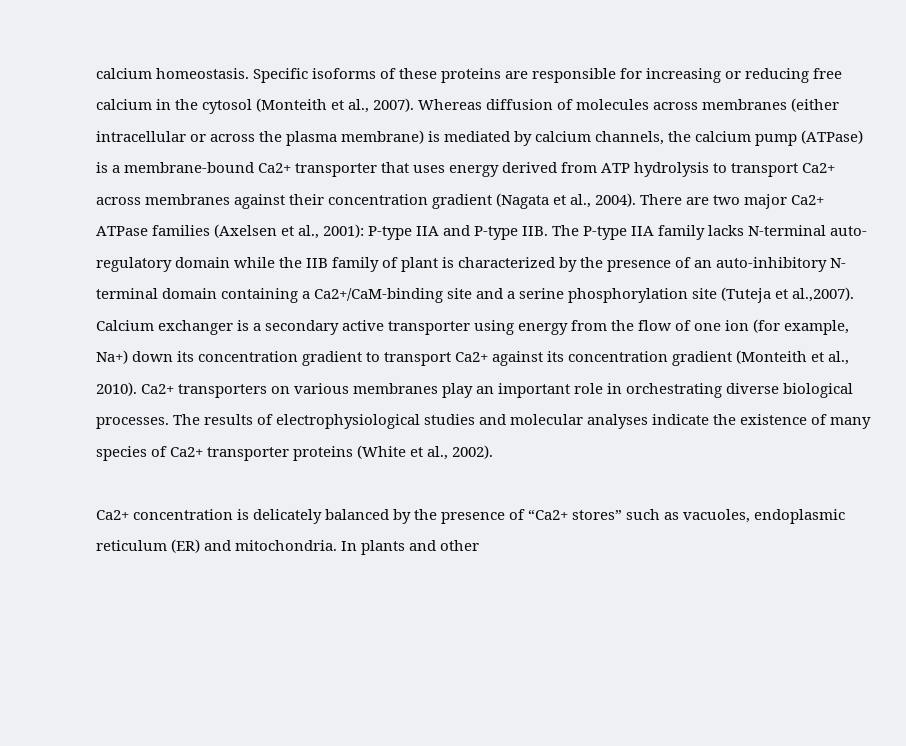calcium homeostasis. Specific isoforms of these proteins are responsible for increasing or reducing free calcium in the cytosol (Monteith et al., 2007). Whereas diffusion of molecules across membranes (either intracellular or across the plasma membrane) is mediated by calcium channels, the calcium pump (ATPase) is a membrane-bound Ca2+ transporter that uses energy derived from ATP hydrolysis to transport Ca2+ across membranes against their concentration gradient (Nagata et al., 2004). There are two major Ca2+ ATPase families (Axelsen et al., 2001): P-type IIA and P-type IIB. The P-type IIA family lacks N-terminal auto-regulatory domain while the IIB family of plant is characterized by the presence of an auto-inhibitory N-terminal domain containing a Ca2+/CaM-binding site and a serine phosphorylation site (Tuteja et al.,2007). Calcium exchanger is a secondary active transporter using energy from the flow of one ion (for example, Na+) down its concentration gradient to transport Ca2+ against its concentration gradient (Monteith et al., 2010). Ca2+ transporters on various membranes play an important role in orchestrating diverse biological processes. The results of electrophysiological studies and molecular analyses indicate the existence of many species of Ca2+ transporter proteins (White et al., 2002).

Ca2+ concentration is delicately balanced by the presence of “Ca2+ stores” such as vacuoles, endoplasmic reticulum (ER) and mitochondria. In plants and other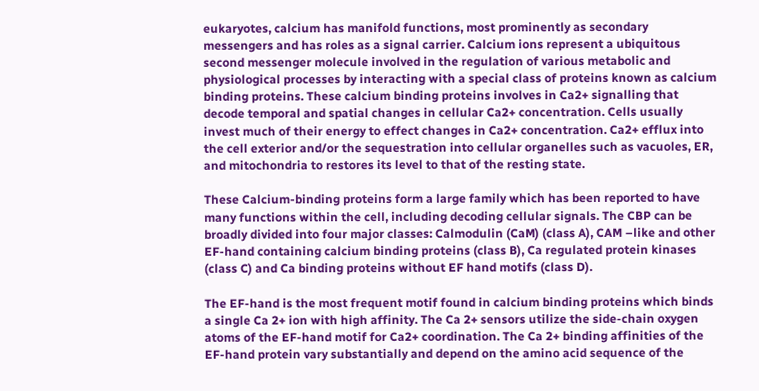eukaryotes, calcium has manifold functions, most prominently as secondary messengers and has roles as a signal carrier. Calcium ions represent a ubiquitous second messenger molecule involved in the regulation of various metabolic and physiological processes by interacting with a special class of proteins known as calcium binding proteins. These calcium binding proteins involves in Ca2+ signalling that decode temporal and spatial changes in cellular Ca2+ concentration. Cells usually invest much of their energy to effect changes in Ca2+ concentration. Ca2+ efflux into the cell exterior and/or the sequestration into cellular organelles such as vacuoles, ER, and mitochondria to restores its level to that of the resting state.

These Calcium-binding proteins form a large family which has been reported to have many functions within the cell, including decoding cellular signals. The CBP can be broadly divided into four major classes: Calmodulin (CaM) (class A), CAM –like and other EF-hand containing calcium binding proteins (class B), Ca regulated protein kinases (class C) and Ca binding proteins without EF hand motifs (class D).

The EF-hand is the most frequent motif found in calcium binding proteins which binds a single Ca 2+ ion with high affinity. The Ca 2+ sensors utilize the side-chain oxygen atoms of the EF-hand motif for Ca2+ coordination. The Ca 2+ binding affinities of the EF-hand protein vary substantially and depend on the amino acid sequence of the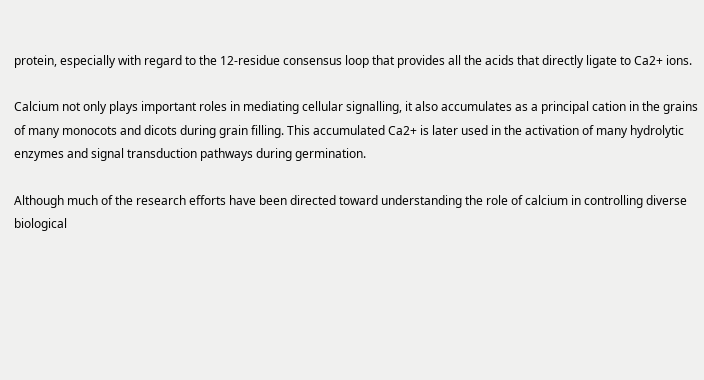protein, especially with regard to the 12-residue consensus loop that provides all the acids that directly ligate to Ca2+ ions.

Calcium not only plays important roles in mediating cellular signalling, it also accumulates as a principal cation in the grains of many monocots and dicots during grain filling. This accumulated Ca2+ is later used in the activation of many hydrolytic enzymes and signal transduction pathways during germination.

Although much of the research efforts have been directed toward understanding the role of calcium in controlling diverse biological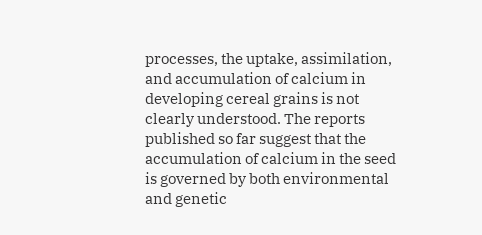processes, the uptake, assimilation, and accumulation of calcium in developing cereal grains is not clearly understood. The reports published so far suggest that the accumulation of calcium in the seed is governed by both environmental and genetic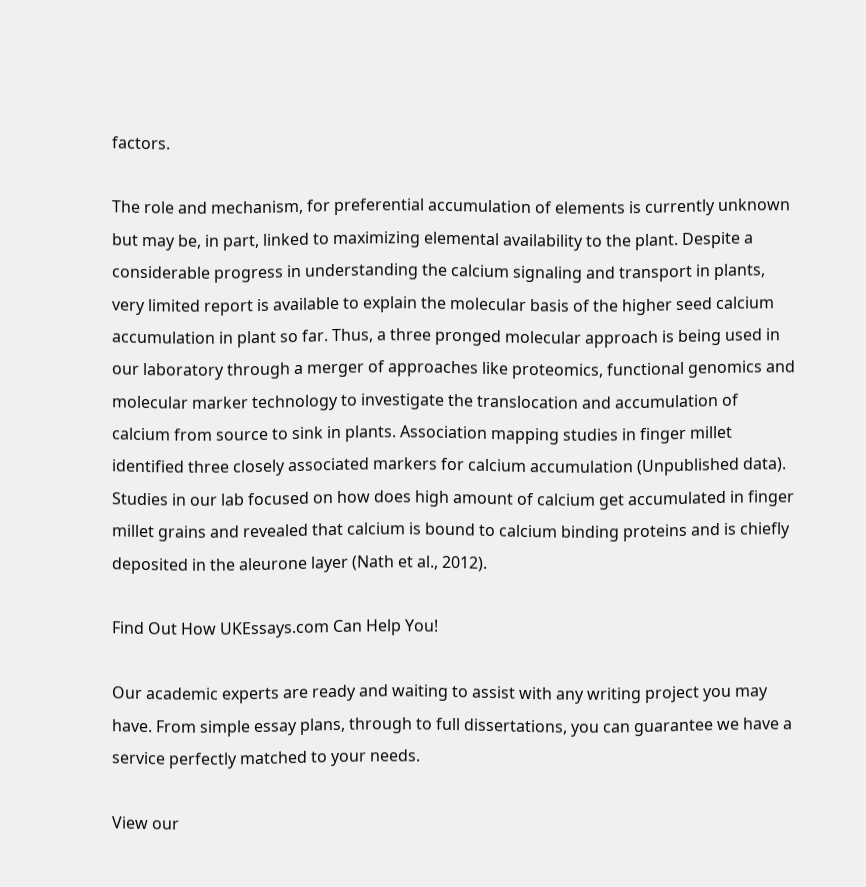factors.

The role and mechanism, for preferential accumulation of elements is currently unknown but may be, in part, linked to maximizing elemental availability to the plant. Despite a considerable progress in understanding the calcium signaling and transport in plants, very limited report is available to explain the molecular basis of the higher seed calcium accumulation in plant so far. Thus, a three pronged molecular approach is being used in our laboratory through a merger of approaches like proteomics, functional genomics and molecular marker technology to investigate the translocation and accumulation of calcium from source to sink in plants. Association mapping studies in finger millet identified three closely associated markers for calcium accumulation (Unpublished data). Studies in our lab focused on how does high amount of calcium get accumulated in finger millet grains and revealed that calcium is bound to calcium binding proteins and is chiefly deposited in the aleurone layer (Nath et al., 2012).

Find Out How UKEssays.com Can Help You!

Our academic experts are ready and waiting to assist with any writing project you may have. From simple essay plans, through to full dissertations, you can guarantee we have a service perfectly matched to your needs.

View our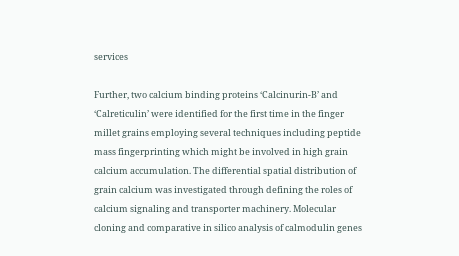services

Further, two calcium binding proteins ‘Calcinurin-B’ and ‘Calreticulin’ were identified for the first time in the finger millet grains employing several techniques including peptide mass fingerprinting which might be involved in high grain calcium accumulation. The differential spatial distribution of grain calcium was investigated through defining the roles of calcium signaling and transporter machinery. Molecular cloning and comparative in silico analysis of calmodulin genes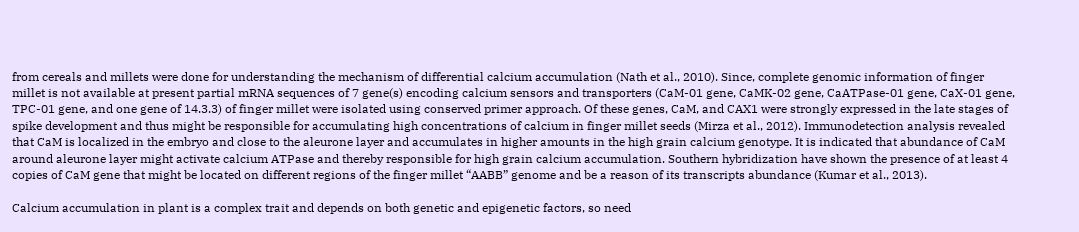from cereals and millets were done for understanding the mechanism of differential calcium accumulation (Nath et al., 2010). Since, complete genomic information of finger millet is not available at present partial mRNA sequences of 7 gene(s) encoding calcium sensors and transporters (CaM-01 gene, CaMK-02 gene, CaATPase-01 gene, CaX-01 gene, TPC-01 gene, and one gene of 14.3.3) of finger millet were isolated using conserved primer approach. Of these genes, CaM, and CAX1 were strongly expressed in the late stages of spike development and thus might be responsible for accumulating high concentrations of calcium in finger millet seeds (Mirza et al., 2012). Immunodetection analysis revealed that CaM is localized in the embryo and close to the aleurone layer and accumulates in higher amounts in the high grain calcium genotype. It is indicated that abundance of CaM around aleurone layer might activate calcium ATPase and thereby responsible for high grain calcium accumulation. Southern hybridization have shown the presence of at least 4 copies of CaM gene that might be located on different regions of the finger millet “AABB” genome and be a reason of its transcripts abundance (Kumar et al., 2013).

Calcium accumulation in plant is a complex trait and depends on both genetic and epigenetic factors, so need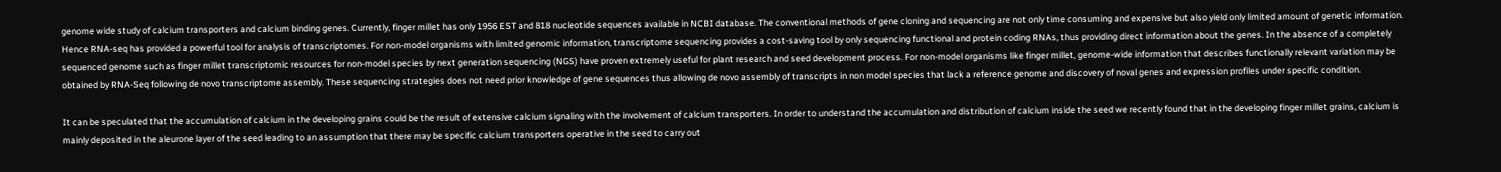genome wide study of calcium transporters and calcium binding genes. Currently, finger millet has only 1956 EST and 818 nucleotide sequences available in NCBI database. The conventional methods of gene cloning and sequencing are not only time consuming and expensive but also yield only limited amount of genetic information. Hence RNA-seq has provided a powerful tool for analysis of transcriptomes. For non-model organisms with limited genomic information, transcriptome sequencing provides a cost-saving tool by only sequencing functional and protein coding RNAs, thus providing direct information about the genes. In the absence of a completely sequenced genome such as finger millet transcriptomic resources for non-model species by next generation sequencing (NGS) have proven extremely useful for plant research and seed development process. For non-model organisms like finger millet, genome-wide information that describes functionally relevant variation may be obtained by RNA-Seq following de novo transcriptome assembly. These sequencing strategies does not need prior knowledge of gene sequences thus allowing de novo assembly of transcripts in non model species that lack a reference genome and discovery of noval genes and expression profiles under specific condition.

It can be speculated that the accumulation of calcium in the developing grains could be the result of extensive calcium signaling with the involvement of calcium transporters. In order to understand the accumulation and distribution of calcium inside the seed we recently found that in the developing finger millet grains, calcium is mainly deposited in the aleurone layer of the seed leading to an assumption that there may be specific calcium transporters operative in the seed to carry out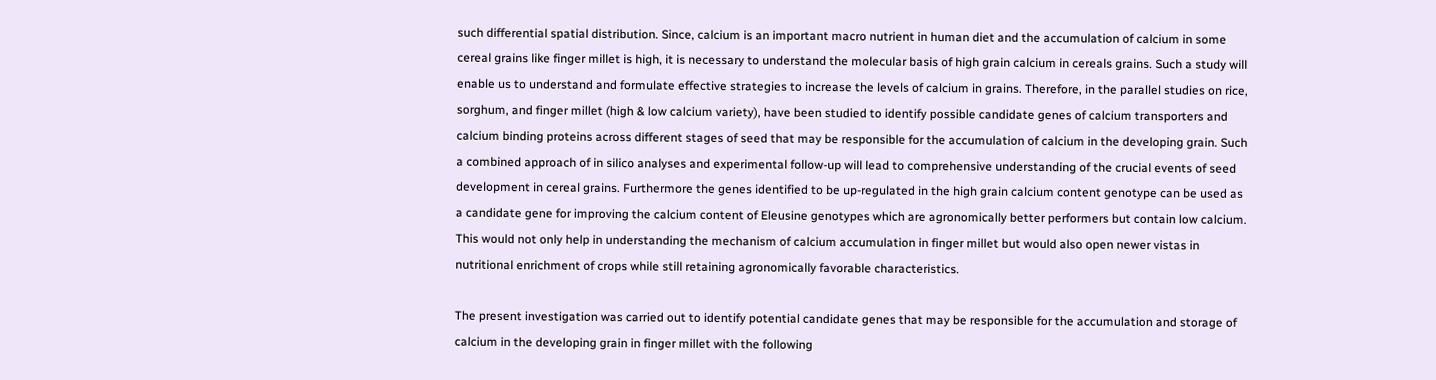such differential spatial distribution. Since, calcium is an important macro nutrient in human diet and the accumulation of calcium in some cereal grains like finger millet is high, it is necessary to understand the molecular basis of high grain calcium in cereals grains. Such a study will enable us to understand and formulate effective strategies to increase the levels of calcium in grains. Therefore, in the parallel studies on rice, sorghum, and finger millet (high & low calcium variety), have been studied to identify possible candidate genes of calcium transporters and calcium binding proteins across different stages of seed that may be responsible for the accumulation of calcium in the developing grain. Such a combined approach of in silico analyses and experimental follow-up will lead to comprehensive understanding of the crucial events of seed development in cereal grains. Furthermore the genes identified to be up-regulated in the high grain calcium content genotype can be used as a candidate gene for improving the calcium content of Eleusine genotypes which are agronomically better performers but contain low calcium. This would not only help in understanding the mechanism of calcium accumulation in finger millet but would also open newer vistas in nutritional enrichment of crops while still retaining agronomically favorable characteristics.

The present investigation was carried out to identify potential candidate genes that may be responsible for the accumulation and storage of calcium in the developing grain in finger millet with the following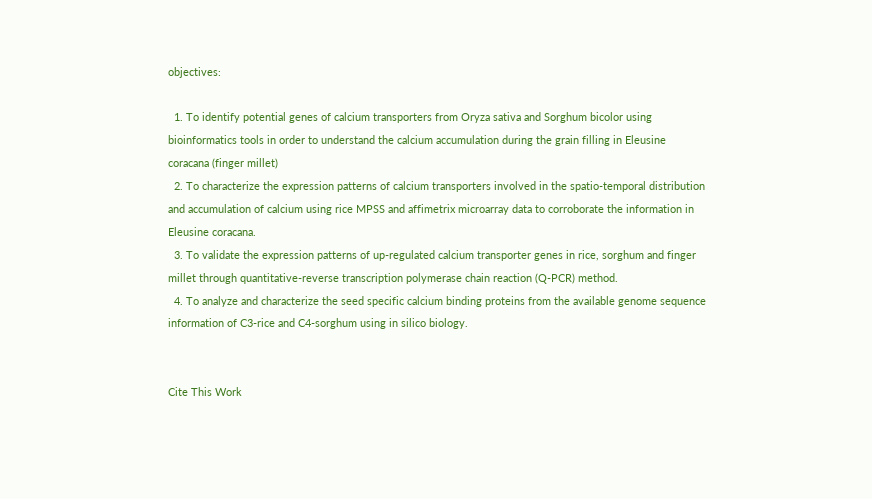objectives:

  1. To identify potential genes of calcium transporters from Oryza sativa and Sorghum bicolor using bioinformatics tools in order to understand the calcium accumulation during the grain filling in Eleusine coracana (finger millet)
  2. To characterize the expression patterns of calcium transporters involved in the spatio-temporal distribution and accumulation of calcium using rice MPSS and affimetrix microarray data to corroborate the information in Eleusine coracana.
  3. To validate the expression patterns of up-regulated calcium transporter genes in rice, sorghum and finger millet through quantitative-reverse transcription polymerase chain reaction (Q-PCR) method.
  4. To analyze and characterize the seed specific calcium binding proteins from the available genome sequence information of C3-rice and C4-sorghum using in silico biology.


Cite This Work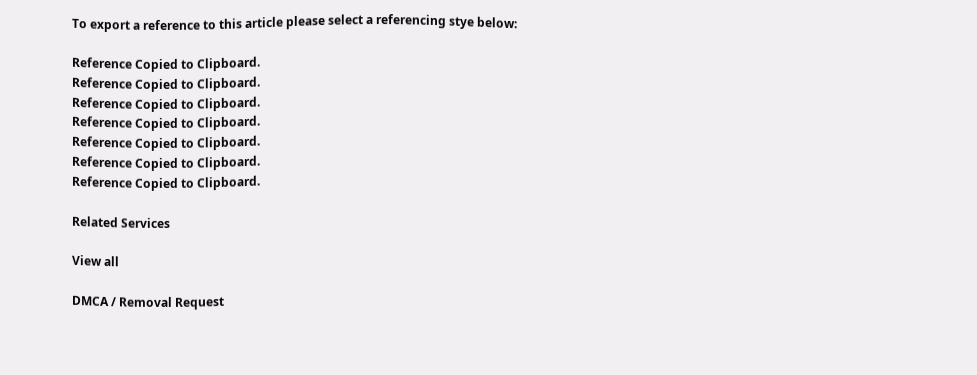To export a reference to this article please select a referencing stye below:

Reference Copied to Clipboard.
Reference Copied to Clipboard.
Reference Copied to Clipboard.
Reference Copied to Clipboard.
Reference Copied to Clipboard.
Reference Copied to Clipboard.
Reference Copied to Clipboard.

Related Services

View all

DMCA / Removal Request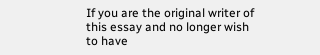If you are the original writer of this essay and no longer wish to have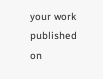your work published on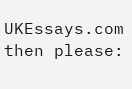UKEssays.com then please: